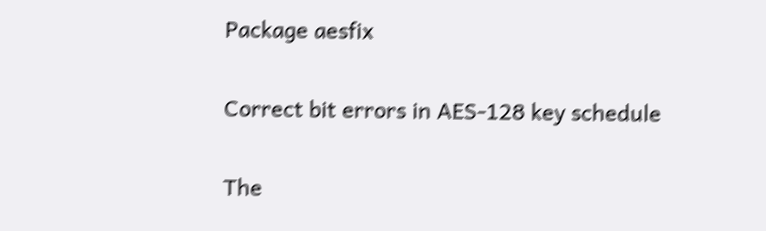Package aesfix

Correct bit errors in AES-128 key schedule

The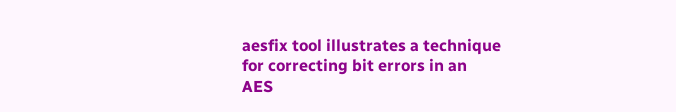aesfix tool illustrates a technique for correcting bit errors in an
AES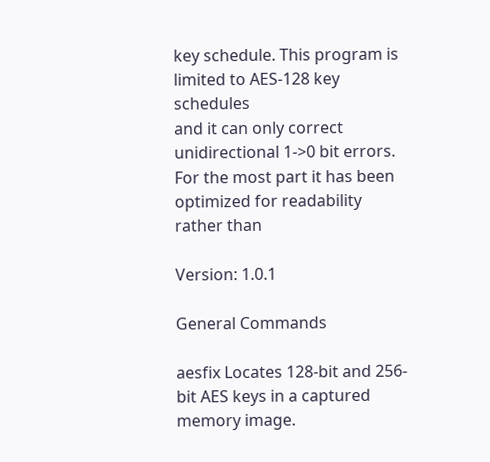key schedule. This program is limited to AES-128 key schedules
and it can only correct unidirectional 1->0 bit errors.
For the most part it has been optimized for readability rather than

Version: 1.0.1

General Commands

aesfix Locates 128-bit and 256-bit AES keys in a captured memory image.